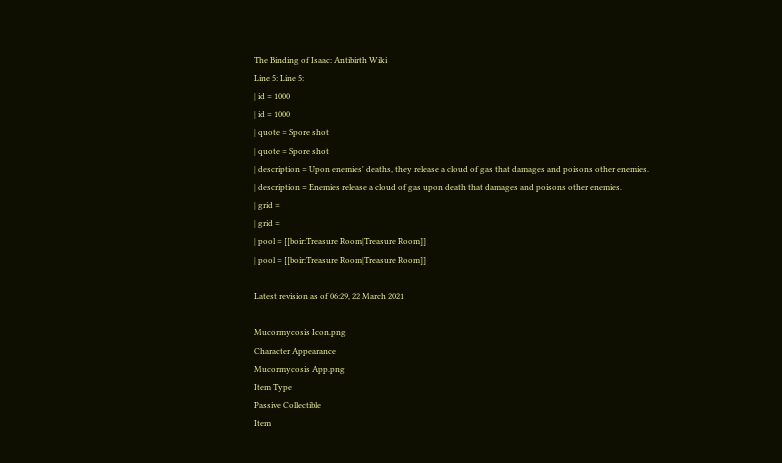The Binding of Isaac: Antibirth Wiki
Line 5: Line 5:
| id = 1000
| id = 1000
| quote = Spore shot
| quote = Spore shot
| description = Upon enemies' deaths, they release a cloud of gas that damages and poisons other enemies.
| description = Enemies release a cloud of gas upon death that damages and poisons other enemies.
| grid =
| grid =
| pool = [[boir:Treasure Room|Treasure Room]]
| pool = [[boir:Treasure Room|Treasure Room]]

Latest revision as of 06:29, 22 March 2021

Mucormycosis Icon.png
Character Appearance
Mucormycosis App.png
Item Type
Passive Collectible
Item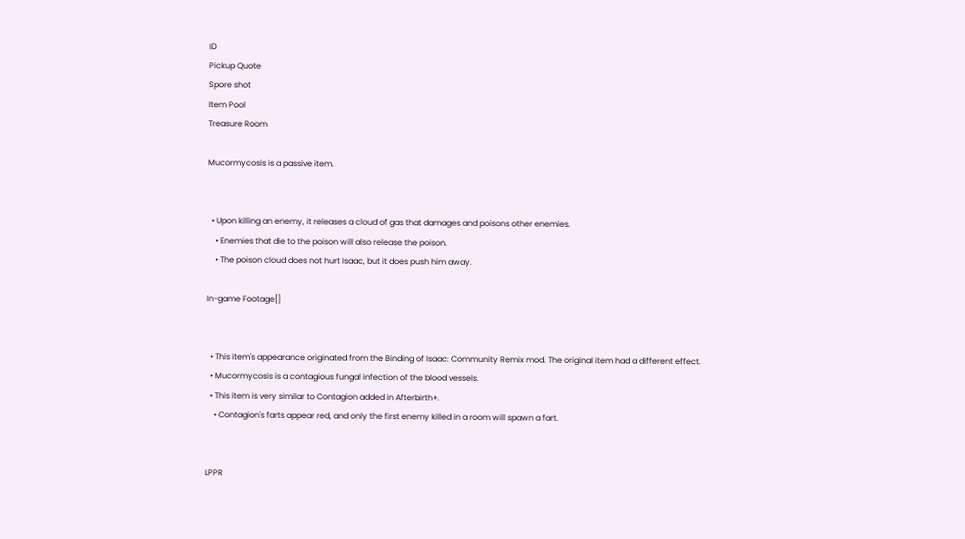ID
Pickup Quote
Spore shot
Item Pool
Treasure Room

Mucormycosis is a passive item.


  • Upon killing an enemy, it releases a cloud of gas that damages and poisons other enemies.
    • Enemies that die to the poison will also release the poison.
    • The poison cloud does not hurt Isaac, but it does push him away.

In-game Footage[]


  • This item's appearance originated from the Binding of Isaac: Community Remix mod. The original item had a different effect.
  • Mucormycosis is a contagious fungal infection of the blood vessels.
  • This item is very similar to Contagion added in Afterbirth+.
    • Contagion's farts appear red, and only the first enemy killed in a room will spawn a fart.


LPPR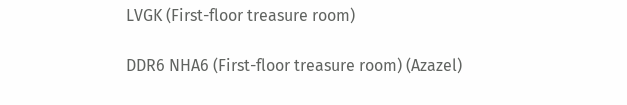LVGK (First-floor treasure room)

DDR6 NHA6 (First-floor treasure room) (Azazel)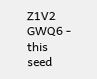Z1V2 GWQ6 - this seed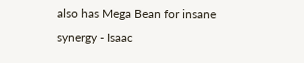also has Mega Bean for insane synergy - Isaac